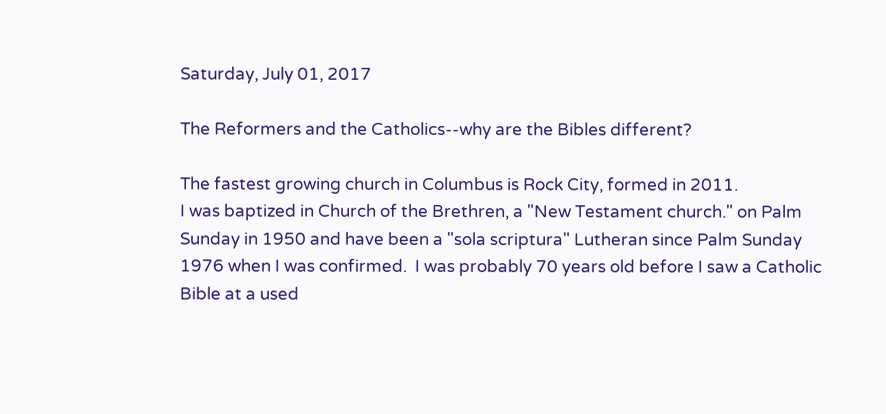Saturday, July 01, 2017

The Reformers and the Catholics--why are the Bibles different?

The fastest growing church in Columbus is Rock City, formed in 2011.
I was baptized in Church of the Brethren, a "New Testament church." on Palm Sunday in 1950 and have been a "sola scriptura" Lutheran since Palm Sunday 1976 when I was confirmed.  I was probably 70 years old before I saw a Catholic Bible at a used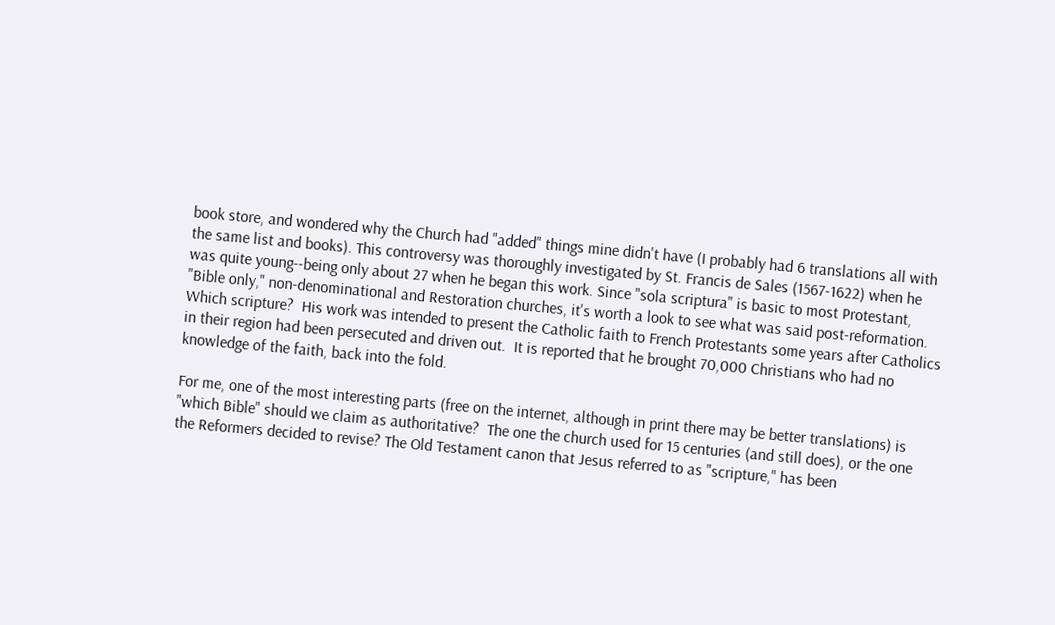book store, and wondered why the Church had "added" things mine didn't have (I probably had 6 translations all with the same list and books). This controversy was thoroughly investigated by St. Francis de Sales (1567-1622) when he was quite young--being only about 27 when he began this work. Since "sola scriptura" is basic to most Protestant, "Bible only," non-denominational and Restoration churches, it's worth a look to see what was said post-reformation. Which scripture?  His work was intended to present the Catholic faith to French Protestants some years after Catholics in their region had been persecuted and driven out.  It is reported that he brought 70,000 Christians who had no knowledge of the faith, back into the fold.

For me, one of the most interesting parts (free on the internet, although in print there may be better translations) is "which Bible" should we claim as authoritative?  The one the church used for 15 centuries (and still does), or the one the Reformers decided to revise? The Old Testament canon that Jesus referred to as "scripture," has been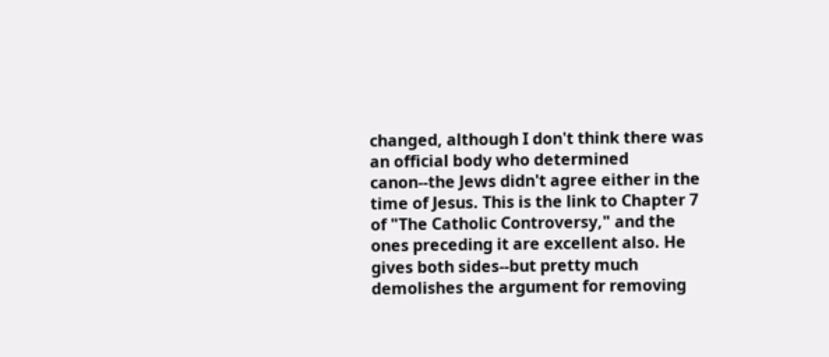changed, although I don't think there was an official body who determined canon--the Jews didn't agree either in the time of Jesus. This is the link to Chapter 7 of "The Catholic Controversy," and the ones preceding it are excellent also. He gives both sides--but pretty much demolishes the argument for removing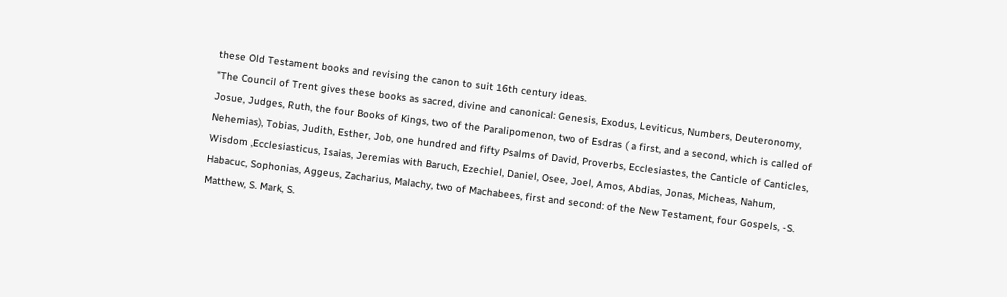these Old Testament books and revising the canon to suit 16th century ideas.
"The Council of Trent gives these books as sacred, divine and canonical: Genesis, Exodus, Leviticus, Numbers, Deuteronomy, Josue, Judges, Ruth, the four Books of Kings, two of the Paralipomenon, two of Esdras ( a first, and a second, which is called of Nehemias), Tobias, Judith, Esther, Job, one hundred and fifty Psalms of David, Proverbs, Ecclesiastes, the Canticle of Canticles, Wisdom ,Ecclesiasticus, Isaias, Jeremias with Baruch, Ezechiel, Daniel, Osee, Joel, Amos, Abdias, Jonas, Micheas, Nahum, Habacuc, Sophonias, Aggeus, Zacharius, Malachy, two of Machabees, first and second: of the New Testament, four Gospels, -S. Matthew, S. Mark, S.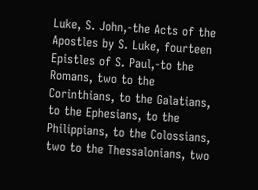Luke, S. John,-the Acts of the Apostles by S. Luke, fourteen Epistles of S. Paul,-to the Romans, two to the Corinthians, to the Galatians, to the Ephesians, to the Philippians, to the Colossians, two to the Thessalonians, two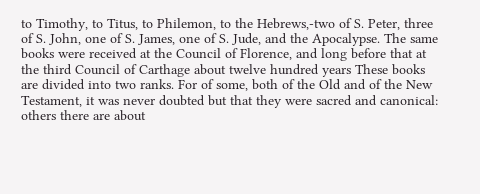to Timothy, to Titus, to Philemon, to the Hebrews,-two of S. Peter, three of S. John, one of S. James, one of S. Jude, and the Apocalypse. The same books were received at the Council of Florence, and long before that at the third Council of Carthage about twelve hundred years These books are divided into two ranks. For of some, both of the Old and of the New Testament, it was never doubted but that they were sacred and canonical: others there are about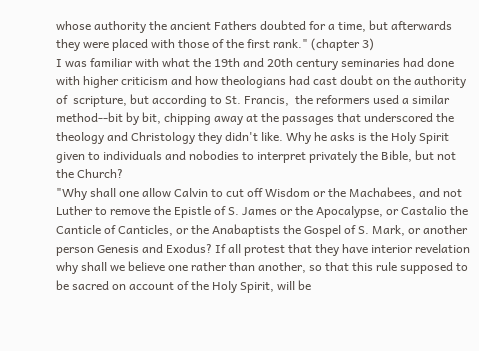whose authority the ancient Fathers doubted for a time, but afterwards they were placed with those of the first rank." (chapter 3)
I was familiar with what the 19th and 20th century seminaries had done with higher criticism and how theologians had cast doubt on the authority of  scripture, but according to St. Francis,  the reformers used a similar method--bit by bit, chipping away at the passages that underscored the theology and Christology they didn't like. Why he asks is the Holy Spirit given to individuals and nobodies to interpret privately the Bible, but not the Church?
"Why shall one allow Calvin to cut off Wisdom or the Machabees, and not Luther to remove the Epistle of S. James or the Apocalypse, or Castalio the Canticle of Canticles, or the Anabaptists the Gospel of S. Mark, or another person Genesis and Exodus? If all protest that they have interior revelation why shall we believe one rather than another, so that this rule supposed to be sacred on account of the Holy Spirit, will be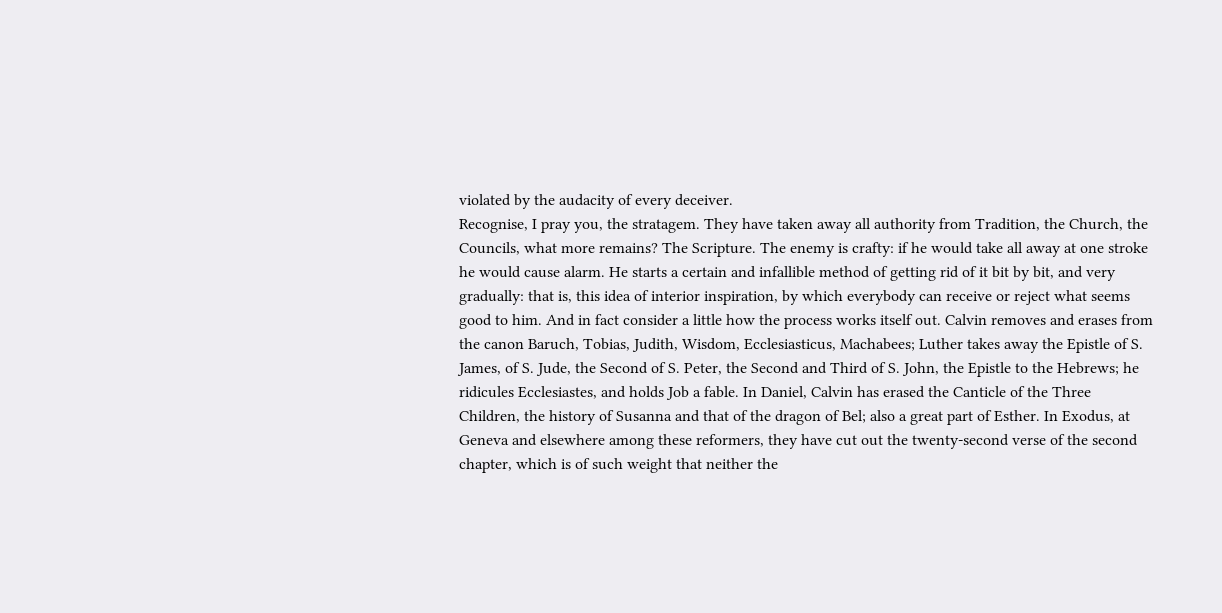violated by the audacity of every deceiver.
Recognise, I pray you, the stratagem. They have taken away all authority from Tradition, the Church, the Councils, what more remains? The Scripture. The enemy is crafty: if he would take all away at one stroke he would cause alarm. He starts a certain and infallible method of getting rid of it bit by bit, and very gradually: that is, this idea of interior inspiration, by which everybody can receive or reject what seems good to him. And in fact consider a little how the process works itself out. Calvin removes and erases from the canon Baruch, Tobias, Judith, Wisdom, Ecclesiasticus, Machabees; Luther takes away the Epistle of S. James, of S. Jude, the Second of S. Peter, the Second and Third of S. John, the Epistle to the Hebrews; he ridicules Ecclesiastes, and holds Job a fable. In Daniel, Calvin has erased the Canticle of the Three Children, the history of Susanna and that of the dragon of Bel; also a great part of Esther. In Exodus, at Geneva and elsewhere among these reformers, they have cut out the twenty-second verse of the second chapter, which is of such weight that neither the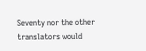Seventy nor the other translators would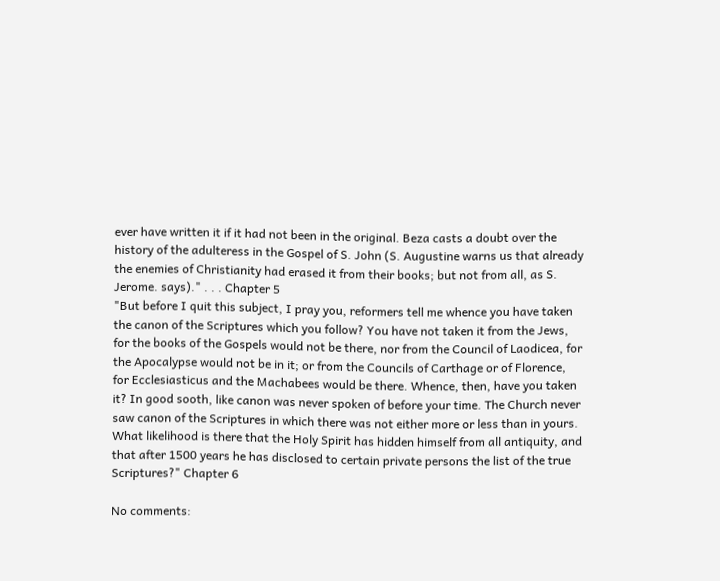ever have written it if it had not been in the original. Beza casts a doubt over the history of the adulteress in the Gospel of S. John (S. Augustine warns us that already the enemies of Christianity had erased it from their books; but not from all, as S. Jerome. says)." . . . Chapter 5
"But before I quit this subject, I pray you, reformers tell me whence you have taken the canon of the Scriptures which you follow? You have not taken it from the Jews, for the books of the Gospels would not be there, nor from the Council of Laodicea, for the Apocalypse would not be in it; or from the Councils of Carthage or of Florence, for Ecclesiasticus and the Machabees would be there. Whence, then, have you taken it? In good sooth, like canon was never spoken of before your time. The Church never saw canon of the Scriptures in which there was not either more or less than in yours. What likelihood is there that the Holy Spirit has hidden himself from all antiquity, and that after 1500 years he has disclosed to certain private persons the list of the true Scriptures?" Chapter 6

No comments: